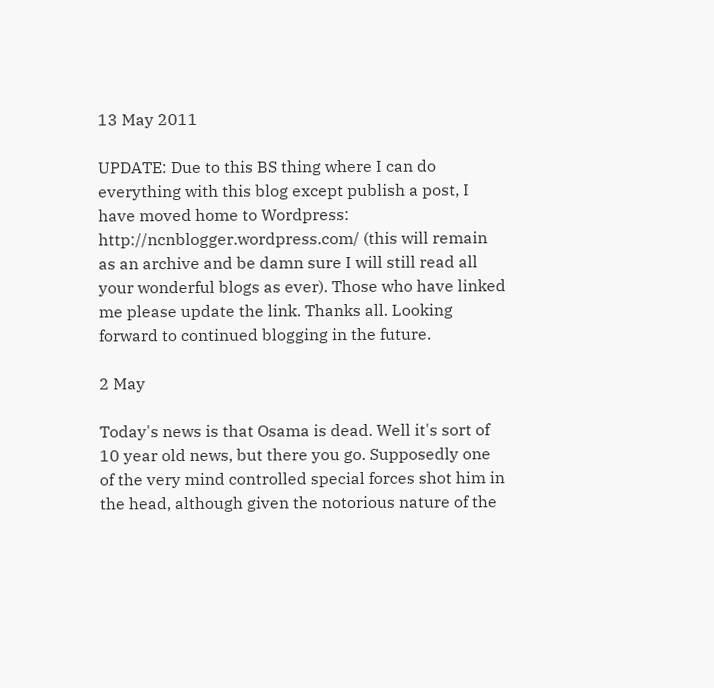13 May 2011

UPDATE: Due to this BS thing where I can do everything with this blog except publish a post, I have moved home to Wordpress: http://ncnblogger.wordpress.com/ (this will remain as an archive and be damn sure I will still read all your wonderful blogs as ever). Those who have linked me please update the link. Thanks all. Looking forward to continued blogging in the future.

2 May

Today's news is that Osama is dead. Well it's sort of 10 year old news, but there you go. Supposedly one of the very mind controlled special forces shot him in the head, although given the notorious nature of the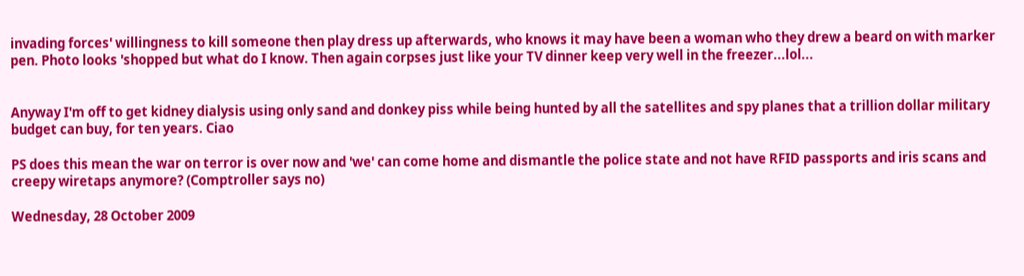invading forces' willingness to kill someone then play dress up afterwards, who knows it may have been a woman who they drew a beard on with marker pen. Photo looks 'shopped but what do I know. Then again corpses just like your TV dinner keep very well in the freezer...lol...


Anyway I'm off to get kidney dialysis using only sand and donkey piss while being hunted by all the satellites and spy planes that a trillion dollar military budget can buy, for ten years. Ciao

PS does this mean the war on terror is over now and 'we' can come home and dismantle the police state and not have RFID passports and iris scans and creepy wiretaps anymore? (Comptroller says no)

Wednesday, 28 October 2009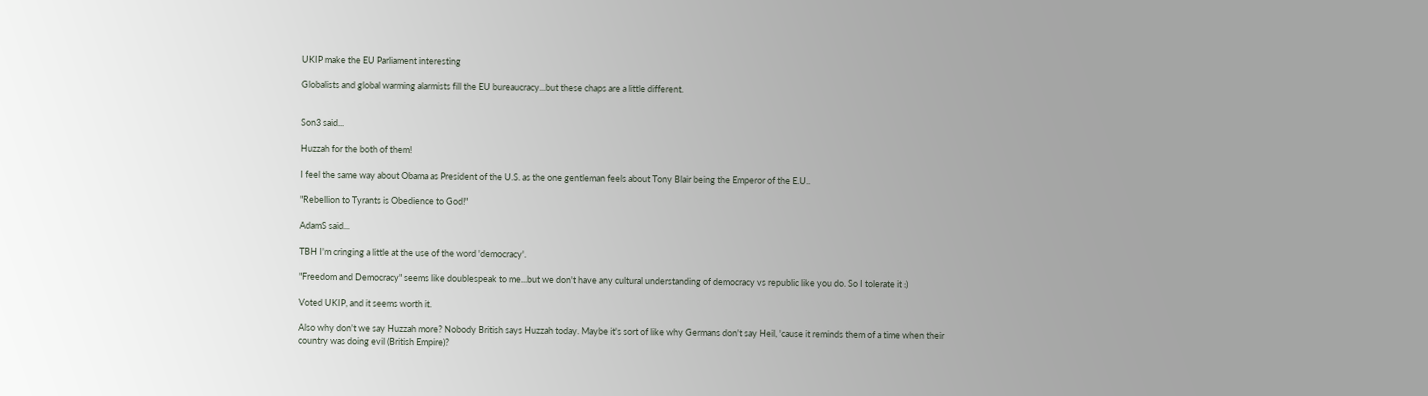UKIP make the EU Parliament interesting

Globalists and global warming alarmists fill the EU bureaucracy...but these chaps are a little different.


Son3 said...

Huzzah for the both of them!

I feel the same way about Obama as President of the U.S. as the one gentleman feels about Tony Blair being the Emperor of the E.U..

"Rebellion to Tyrants is Obedience to God!"

AdamS said...

TBH I'm cringing a little at the use of the word 'democracy'.

"Freedom and Democracy" seems like doublespeak to me...but we don't have any cultural understanding of democracy vs republic like you do. So I tolerate it :)

Voted UKIP, and it seems worth it.

Also why don't we say Huzzah more? Nobody British says Huzzah today. Maybe it's sort of like why Germans don't say Heil, 'cause it reminds them of a time when their country was doing evil (British Empire)?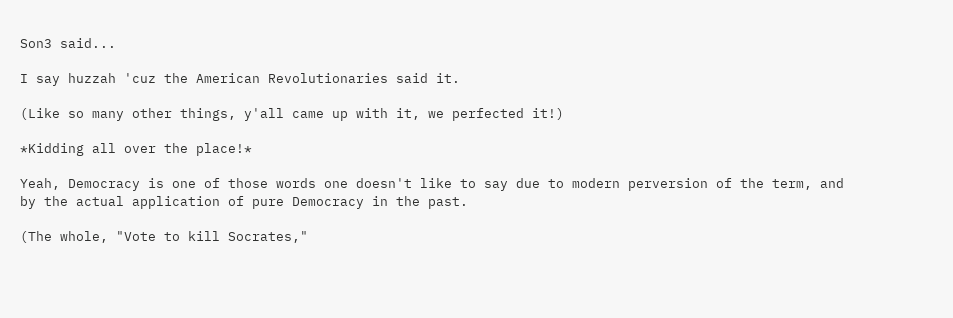Son3 said...

I say huzzah 'cuz the American Revolutionaries said it.

(Like so many other things, y'all came up with it, we perfected it!)

*Kidding all over the place!*

Yeah, Democracy is one of those words one doesn't like to say due to modern perversion of the term, and by the actual application of pure Democracy in the past.

(The whole, "Vote to kill Socrates,"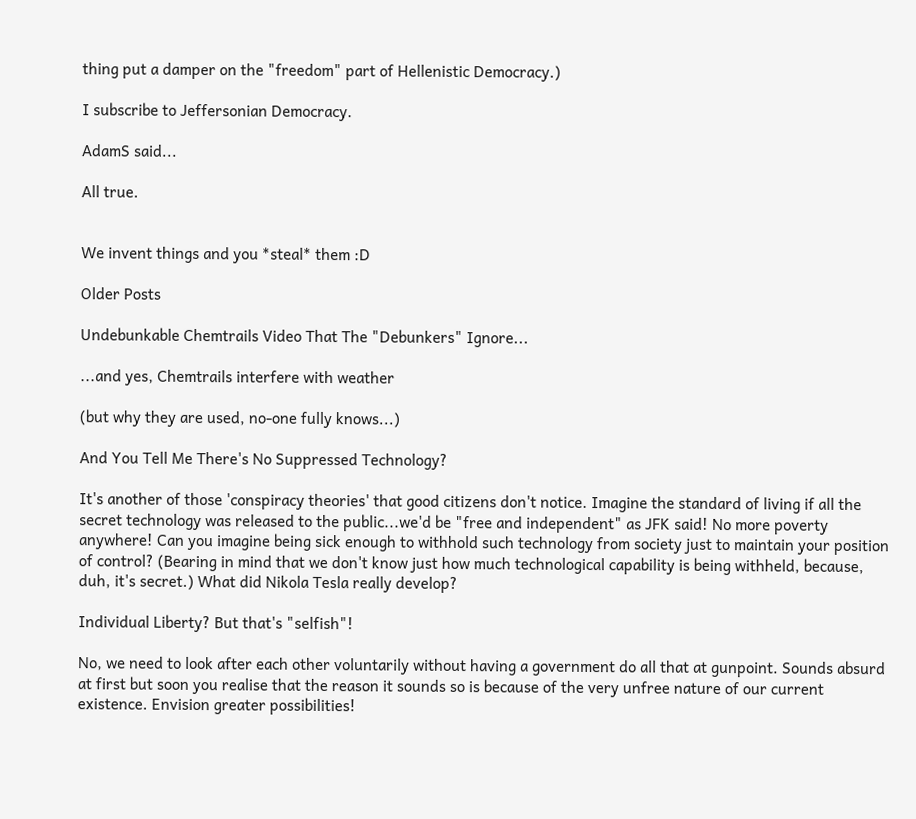thing put a damper on the "freedom" part of Hellenistic Democracy.)

I subscribe to Jeffersonian Democracy.

AdamS said...

All true.


We invent things and you *steal* them :D

Older Posts

Undebunkable Chemtrails Video That The "Debunkers" Ignore...

...and yes, Chemtrails interfere with weather

(but why they are used, no-one fully knows...)

And You Tell Me There's No Suppressed Technology?

It's another of those 'conspiracy theories' that good citizens don't notice. Imagine the standard of living if all the secret technology was released to the public...we'd be "free and independent" as JFK said! No more poverty anywhere! Can you imagine being sick enough to withhold such technology from society just to maintain your position of control? (Bearing in mind that we don't know just how much technological capability is being withheld, because, duh, it's secret.) What did Nikola Tesla really develop?

Individual Liberty? But that's "selfish"!

No, we need to look after each other voluntarily without having a government do all that at gunpoint. Sounds absurd at first but soon you realise that the reason it sounds so is because of the very unfree nature of our current existence. Envision greater possibilities!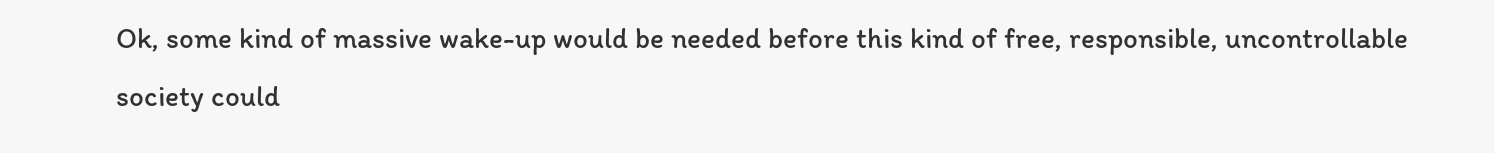Ok, some kind of massive wake-up would be needed before this kind of free, responsible, uncontrollable society could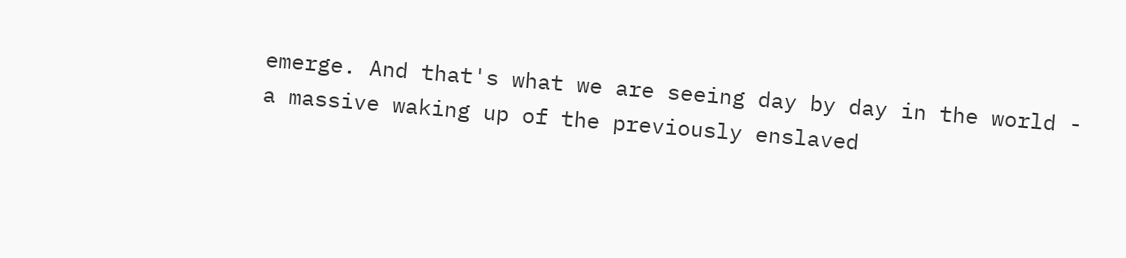emerge. And that's what we are seeing day by day in the world - a massive waking up of the previously enslaved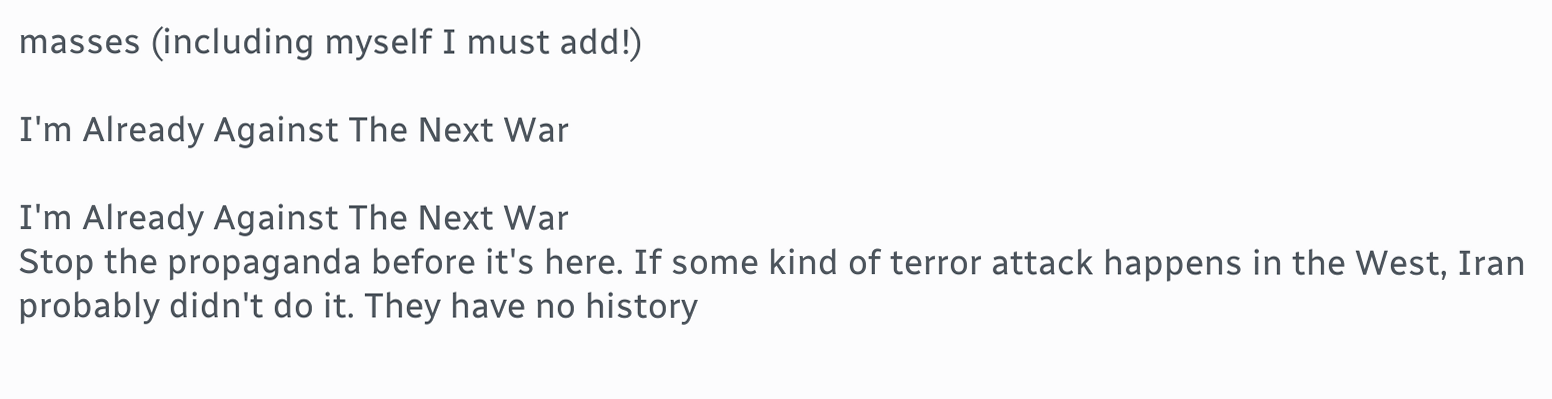masses (including myself I must add!)

I'm Already Against The Next War

I'm Already Against The Next War
Stop the propaganda before it's here. If some kind of terror attack happens in the West, Iran probably didn't do it. They have no history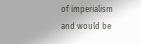of imperialism and would be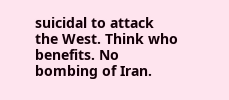suicidal to attack the West. Think who benefits. No bombing of Iran.